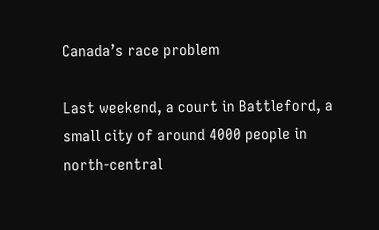Canada’s race problem

Last weekend, a court in Battleford, a small city of around 4000 people in north-central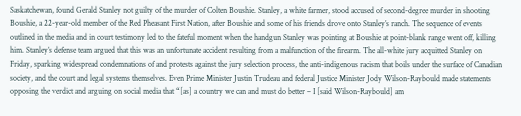Saskatchewan, found Gerald Stanley not guilty of the murder of Colten Boushie. Stanley, a white farmer, stood accused of second-degree murder in shooting Boushie, a 22-year-old member of the Red Pheasant First Nation, after Boushie and some of his friends drove onto Stanley’s ranch. The sequence of events outlined in the media and in court testimony led to the fateful moment when the handgun Stanley was pointing at Boushie at point-blank range went off, killing him. Stanley’s defense team argued that this was an unfortunate accident resulting from a malfunction of the firearm. The all-white jury acquitted Stanley on Friday, sparking widespread condemnations of and protests against the jury selection process, the anti-indigenous racism that boils under the surface of Canadian society, and the court and legal systems themselves. Even Prime Minister Justin Trudeau and federal Justice Minister Jody Wilson-Raybould made statements opposing the verdict and arguing on social media that “[as] a country we can and must do better – I [said Wilson-Raybould] am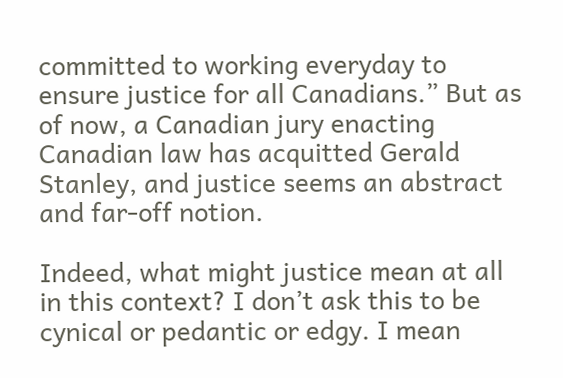committed to working everyday to ensure justice for all Canadians.” But as of now, a Canadian jury enacting Canadian law has acquitted Gerald Stanley, and justice seems an abstract and far-off notion.

Indeed, what might justice mean at all in this context? I don’t ask this to be cynical or pedantic or edgy. I mean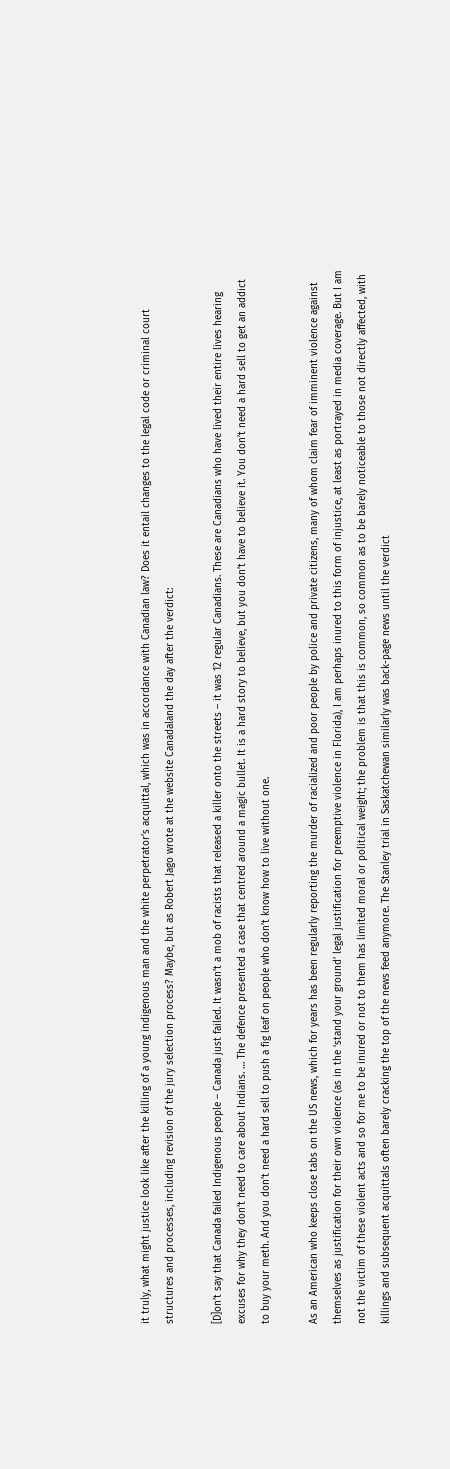it truly, what might justice look like after the killing of a young indigenous man and the white perpetrator’s acquittal, which was in accordance with Canadian law? Does it entail changes to the legal code or criminal court structures and processes, including revision of the jury selection process? Maybe, but as Robert Jago wrote at the website Canadaland the day after the verdict:

[D]on’t say that Canada failed Indigenous people – Canada just failed. It wasn’t a mob of racists that released a killer onto the streets – it was 12 regular Canadians. These are Canadians who have lived their entire lives hearing excuses for why they don’t need to care about Indians. … The defence presented a case that centred around a magic bullet. It is a hard story to believe, but you don’t have to believe it. You don’t need a hard sell to get an addict to buy your meth. And you don’t need a hard sell to push a fig leaf on people who don’t know how to live without one.

As an American who keeps close tabs on the US news, which for years has been regularly reporting the murder of racialized and poor people by police and private citizens, many of whom claim fear of imminent violence against themselves as justification for their own violence (as in the ‘stand your ground’ legal justification for preemptive violence in Florida), I am perhaps inured to this form of injustice, at least as portrayed in media coverage. But I am not the victim of these violent acts and so for me to be inured or not to them has limited moral or political weight; the problem is that this is common, so common as to be barely noticeable to those not directly affected, with killings and subsequent acquittals often barely cracking the top of the news feed anymore. The Stanley trial in Saskatchewan similarly was back-page news until the verdict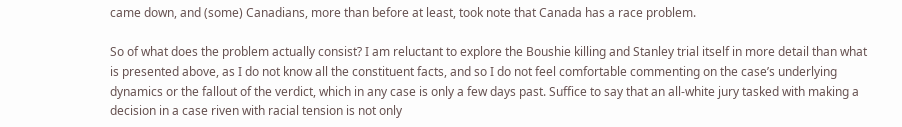came down, and (some) Canadians, more than before at least, took note that Canada has a race problem.

So of what does the problem actually consist? I am reluctant to explore the Boushie killing and Stanley trial itself in more detail than what is presented above, as I do not know all the constituent facts, and so I do not feel comfortable commenting on the case’s underlying dynamics or the fallout of the verdict, which in any case is only a few days past. Suffice to say that an all-white jury tasked with making a decision in a case riven with racial tension is not only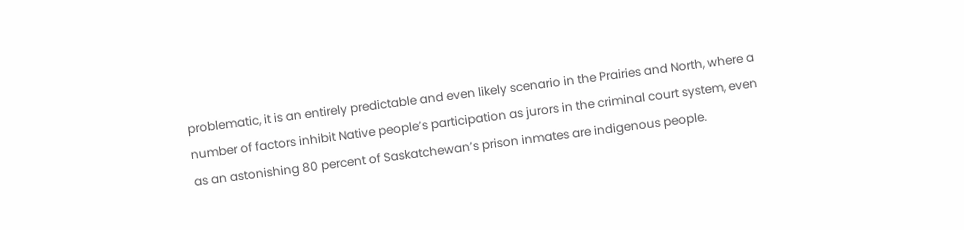problematic, it is an entirely predictable and even likely scenario in the Prairies and North, where a number of factors inhibit Native people’s participation as jurors in the criminal court system, even as an astonishing 80 percent of Saskatchewan’s prison inmates are indigenous people.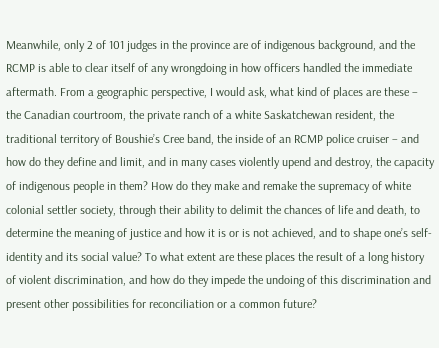Meanwhile, only 2 of 101 judges in the province are of indigenous background, and the RCMP is able to clear itself of any wrongdoing in how officers handled the immediate aftermath. From a geographic perspective, I would ask, what kind of places are these – the Canadian courtroom, the private ranch of a white Saskatchewan resident, the traditional territory of Boushie’s Cree band, the inside of an RCMP police cruiser – and how do they define and limit, and in many cases violently upend and destroy, the capacity of indigenous people in them? How do they make and remake the supremacy of white colonial settler society, through their ability to delimit the chances of life and death, to determine the meaning of justice and how it is or is not achieved, and to shape one’s self-identity and its social value? To what extent are these places the result of a long history of violent discrimination, and how do they impede the undoing of this discrimination and present other possibilities for reconciliation or a common future?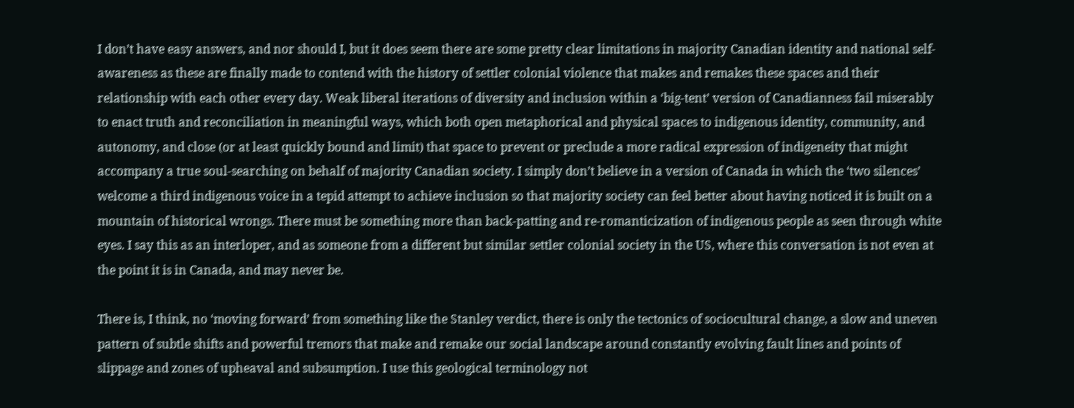I don’t have easy answers, and nor should I, but it does seem there are some pretty clear limitations in majority Canadian identity and national self-awareness as these are finally made to contend with the history of settler colonial violence that makes and remakes these spaces and their relationship with each other every day. Weak liberal iterations of diversity and inclusion within a ‘big-tent’ version of Canadianness fail miserably to enact truth and reconciliation in meaningful ways, which both open metaphorical and physical spaces to indigenous identity, community, and autonomy, and close (or at least quickly bound and limit) that space to prevent or preclude a more radical expression of indigeneity that might accompany a true soul-searching on behalf of majority Canadian society. I simply don’t believe in a version of Canada in which the ‘two silences’ welcome a third indigenous voice in a tepid attempt to achieve inclusion so that majority society can feel better about having noticed it is built on a mountain of historical wrongs. There must be something more than back-patting and re-romanticization of indigenous people as seen through white eyes. I say this as an interloper, and as someone from a different but similar settler colonial society in the US, where this conversation is not even at the point it is in Canada, and may never be.

There is, I think, no ‘moving forward’ from something like the Stanley verdict, there is only the tectonics of sociocultural change, a slow and uneven pattern of subtle shifts and powerful tremors that make and remake our social landscape around constantly evolving fault lines and points of slippage and zones of upheaval and subsumption. I use this geological terminology not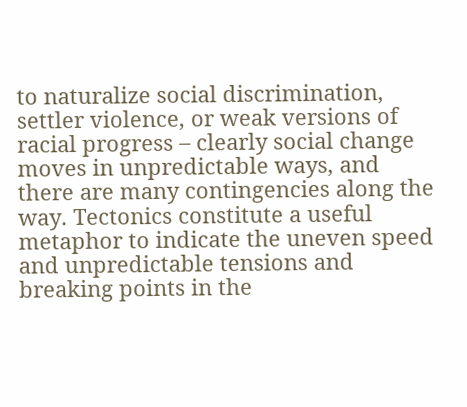to naturalize social discrimination, settler violence, or weak versions of racial progress – clearly social change moves in unpredictable ways, and there are many contingencies along the way. Tectonics constitute a useful metaphor to indicate the uneven speed and unpredictable tensions and breaking points in the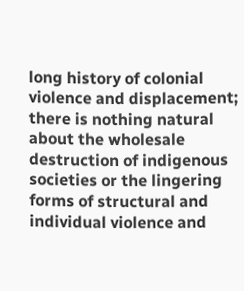long history of colonial violence and displacement; there is nothing natural about the wholesale destruction of indigenous societies or the lingering forms of structural and individual violence and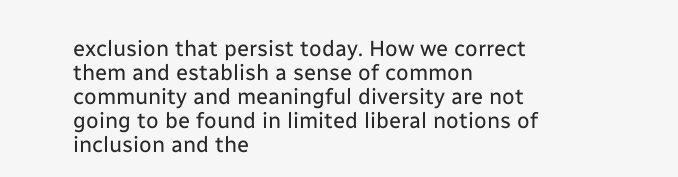exclusion that persist today. How we correct them and establish a sense of common community and meaningful diversity are not going to be found in limited liberal notions of inclusion and the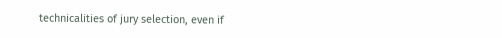technicalities of jury selection, even if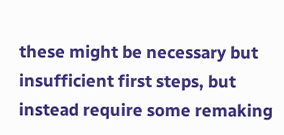these might be necessary but insufficient first steps, but instead require some remaking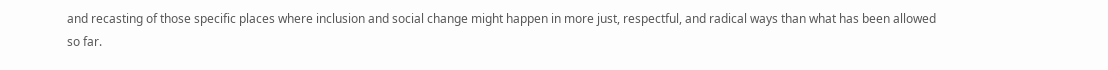and recasting of those specific places where inclusion and social change might happen in more just, respectful, and radical ways than what has been allowed so far.